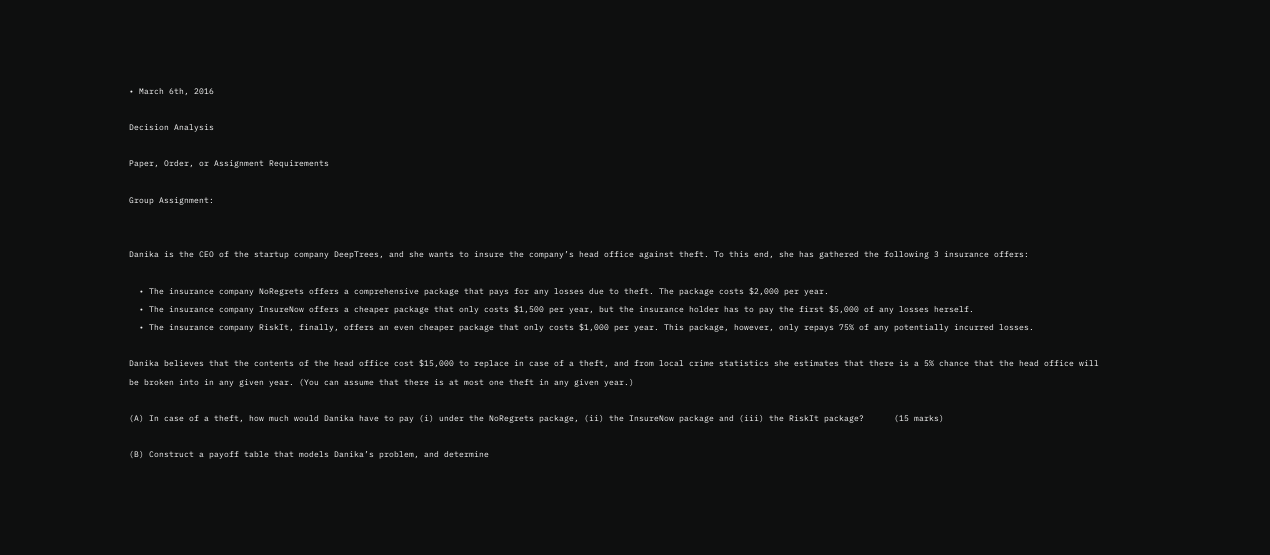• March 6th, 2016

Decision Analysis

Paper, Order, or Assignment Requirements

Group Assignment:


Danika is the CEO of the startup company DeepTrees, and she wants to insure the company’s head office against theft. To this end, she has gathered the following 3 insurance offers:

  • The insurance company NoRegrets offers a comprehensive package that pays for any losses due to theft. The package costs $2,000 per year.
  • The insurance company InsureNow offers a cheaper package that only costs $1,500 per year, but the insurance holder has to pay the first $5,000 of any losses herself.
  • The insurance company RiskIt, finally, offers an even cheaper package that only costs $1,000 per year. This package, however, only repays 75% of any potentially incurred losses.

Danika believes that the contents of the head office cost $15,000 to replace in case of a theft, and from local crime statistics she estimates that there is a 5% chance that the head office will be broken into in any given year. (You can assume that there is at most one theft in any given year.)

(A) In case of a theft, how much would Danika have to pay (i) under the NoRegrets package, (ii) the InsureNow package and (iii) the RiskIt package?      (15 marks)

(B) Construct a payoff table that models Danika’s problem, and determine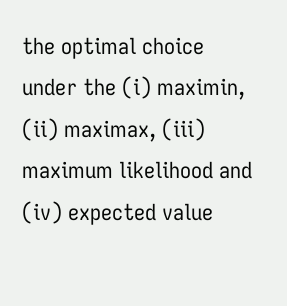the optimal choice under the (i) maximin, (ii) maximax, (iii) maximum likelihood and (iv) expected value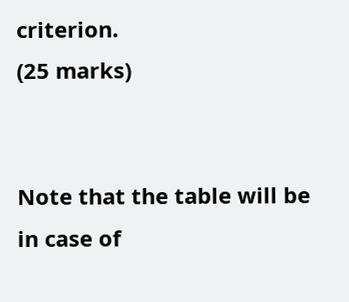criterion.                                                (25 marks)


Note that the table will be in case of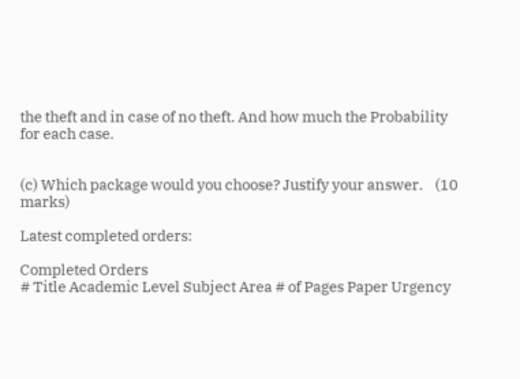the theft and in case of no theft. And how much the Probability for each case.


(c) Which package would you choose? Justify your answer.    (10 marks)

Latest completed orders:

Completed Orders
# Title Academic Level Subject Area # of Pages Paper Urgency